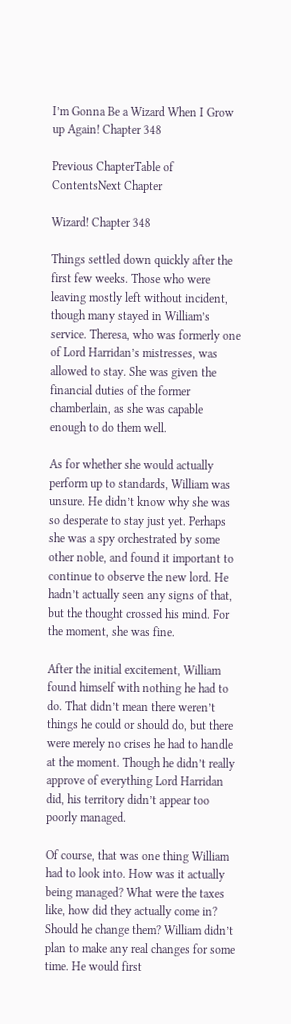I’m Gonna Be a Wizard When I Grow up Again! Chapter 348

Previous ChapterTable of ContentsNext Chapter

Wizard! Chapter 348

Things settled down quickly after the first few weeks. Those who were leaving mostly left without incident, though many stayed in William’s service. Theresa, who was formerly one of Lord Harridan’s mistresses, was allowed to stay. She was given the financial duties of the former chamberlain, as she was capable enough to do them well.

As for whether she would actually perform up to standards, William was unsure. He didn’t know why she was so desperate to stay just yet. Perhaps she was a spy orchestrated by some other noble, and found it important to continue to observe the new lord. He hadn’t actually seen any signs of that, but the thought crossed his mind. For the moment, she was fine.

After the initial excitement, William found himself with nothing he had to do. That didn’t mean there weren’t things he could or should do, but there were merely no crises he had to handle at the moment. Though he didn’t really approve of everything Lord Harridan did, his territory didn’t appear too poorly managed.

Of course, that was one thing William had to look into. How was it actually being managed? What were the taxes like, how did they actually come in? Should he change them? William didn’t plan to make any real changes for some time. He would first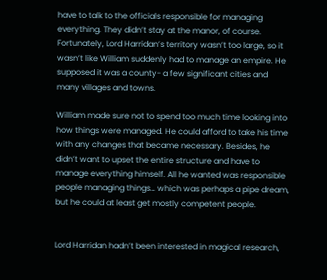have to talk to the officials responsible for managing everything. They didn’t stay at the manor, of course. Fortunately, Lord Harridan’s territory wasn’t too large, so it wasn’t like William suddenly had to manage an empire. He supposed it was a county- a few significant cities and many villages and towns.

William made sure not to spend too much time looking into how things were managed. He could afford to take his time with any changes that became necessary. Besides, he didn’t want to upset the entire structure and have to manage everything himself. All he wanted was responsible people managing things… which was perhaps a pipe dream, but he could at least get mostly competent people.


Lord Harridan hadn’t been interested in magical research,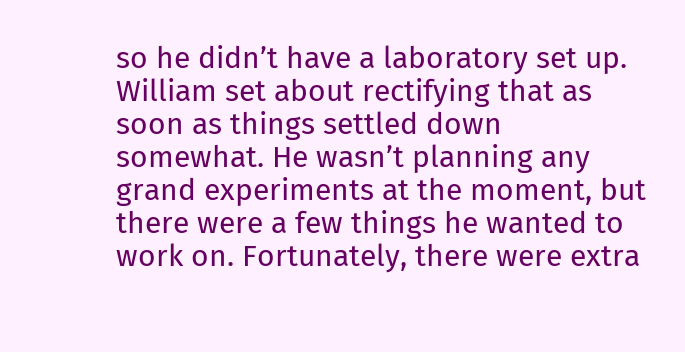so he didn’t have a laboratory set up. William set about rectifying that as soon as things settled down somewhat. He wasn’t planning any grand experiments at the moment, but there were a few things he wanted to work on. Fortunately, there were extra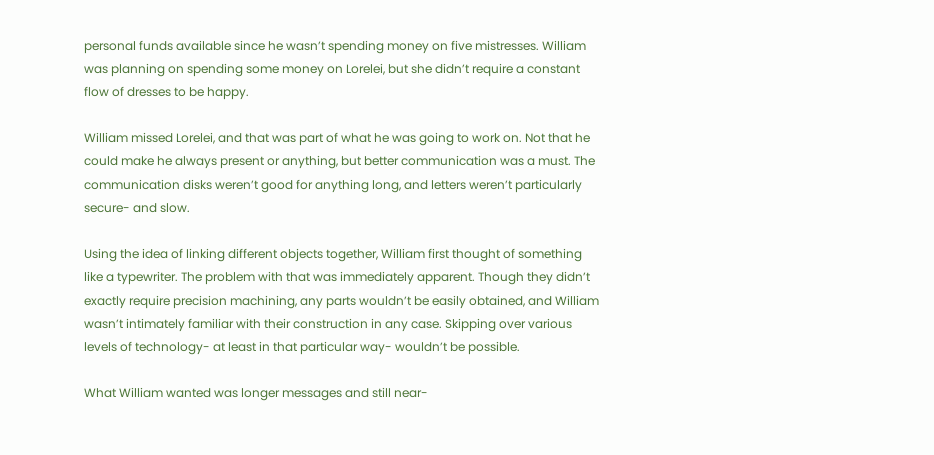personal funds available since he wasn’t spending money on five mistresses. William was planning on spending some money on Lorelei, but she didn’t require a constant flow of dresses to be happy.

William missed Lorelei, and that was part of what he was going to work on. Not that he could make he always present or anything, but better communication was a must. The communication disks weren’t good for anything long, and letters weren’t particularly secure- and slow.

Using the idea of linking different objects together, William first thought of something like a typewriter. The problem with that was immediately apparent. Though they didn’t exactly require precision machining, any parts wouldn’t be easily obtained, and William wasn’t intimately familiar with their construction in any case. Skipping over various levels of technology- at least in that particular way- wouldn’t be possible.

What William wanted was longer messages and still near-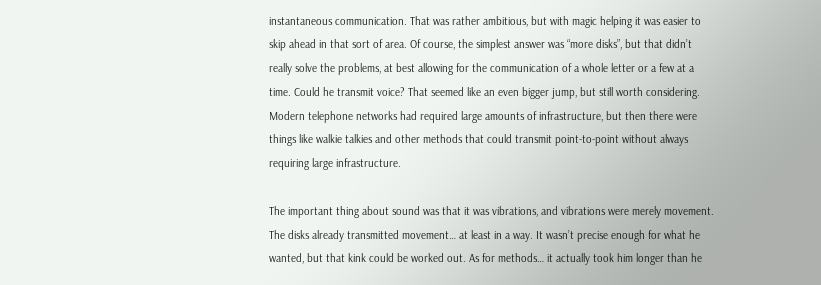instantaneous communication. That was rather ambitious, but with magic helping it was easier to skip ahead in that sort of area. Of course, the simplest answer was “more disks”, but that didn’t really solve the problems, at best allowing for the communication of a whole letter or a few at a time. Could he transmit voice? That seemed like an even bigger jump, but still worth considering. Modern telephone networks had required large amounts of infrastructure, but then there were things like walkie talkies and other methods that could transmit point-to-point without always requiring large infrastructure.

The important thing about sound was that it was vibrations, and vibrations were merely movement. The disks already transmitted movement… at least in a way. It wasn’t precise enough for what he wanted, but that kink could be worked out. As for methods… it actually took him longer than he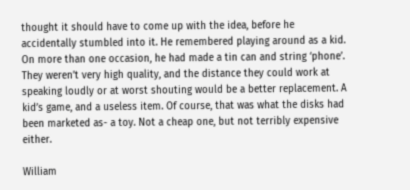thought it should have to come up with the idea, before he accidentally stumbled into it. He remembered playing around as a kid. On more than one occasion, he had made a tin can and string ‘phone’. They weren’t very high quality, and the distance they could work at speaking loudly or at worst shouting would be a better replacement. A kid’s game, and a useless item. Of course, that was what the disks had been marketed as- a toy. Not a cheap one, but not terribly expensive either.

William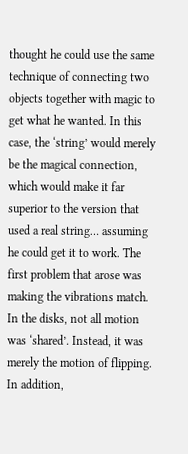thought he could use the same technique of connecting two objects together with magic to get what he wanted. In this case, the ‘string’ would merely be the magical connection, which would make it far superior to the version that used a real string… assuming he could get it to work. The first problem that arose was making the vibrations match. In the disks, not all motion was ‘shared’. Instead, it was merely the motion of flipping. In addition,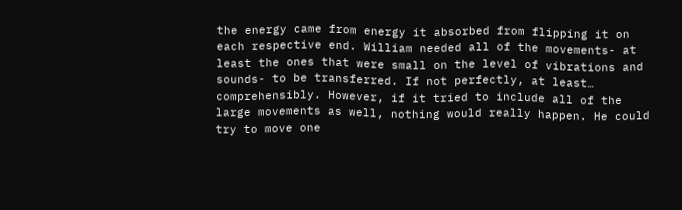the energy came from energy it absorbed from flipping it on each respective end. William needed all of the movements- at least the ones that were small on the level of vibrations and sounds- to be transferred. If not perfectly, at least… comprehensibly. However, if it tried to include all of the large movements as well, nothing would really happen. He could try to move one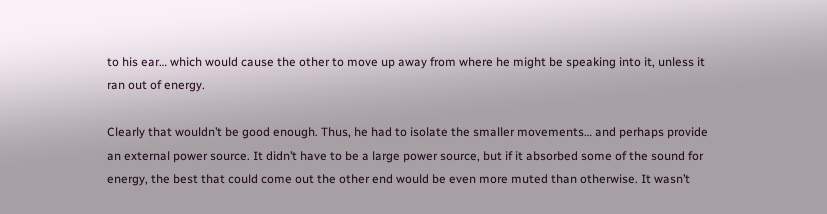to his ear… which would cause the other to move up away from where he might be speaking into it, unless it ran out of energy.

Clearly that wouldn’t be good enough. Thus, he had to isolate the smaller movements… and perhaps provide an external power source. It didn’t have to be a large power source, but if it absorbed some of the sound for energy, the best that could come out the other end would be even more muted than otherwise. It wasn’t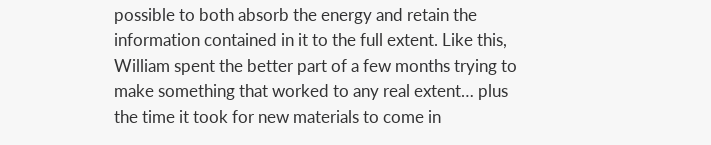possible to both absorb the energy and retain the information contained in it to the full extent. Like this, William spent the better part of a few months trying to make something that worked to any real extent… plus the time it took for new materials to come in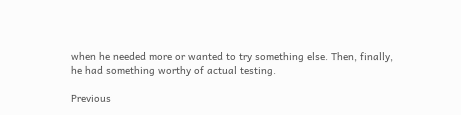when he needed more or wanted to try something else. Then, finally, he had something worthy of actual testing.

Previous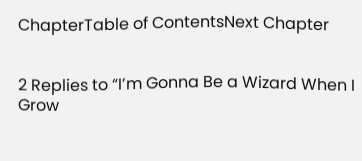ChapterTable of ContentsNext Chapter


2 Replies to “I’m Gonna Be a Wizard When I Grow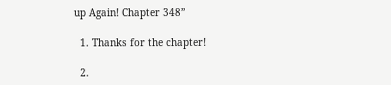up Again! Chapter 348”

  1. Thanks for the chapter!

  2.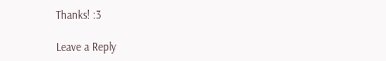Thanks! :3

Leave a Reply